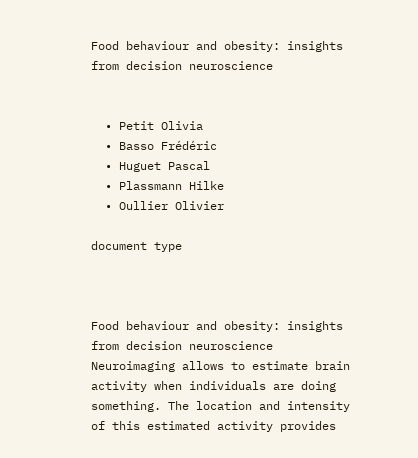Food behaviour and obesity: insights from decision neuroscience


  • Petit Olivia
  • Basso Frédéric
  • Huguet Pascal
  • Plassmann Hilke
  • Oullier Olivier

document type



Food behaviour and obesity: insights from decision neuroscience Neuroimaging allows to estimate brain activity when individuals are doing something. The location and intensity of this estimated activity provides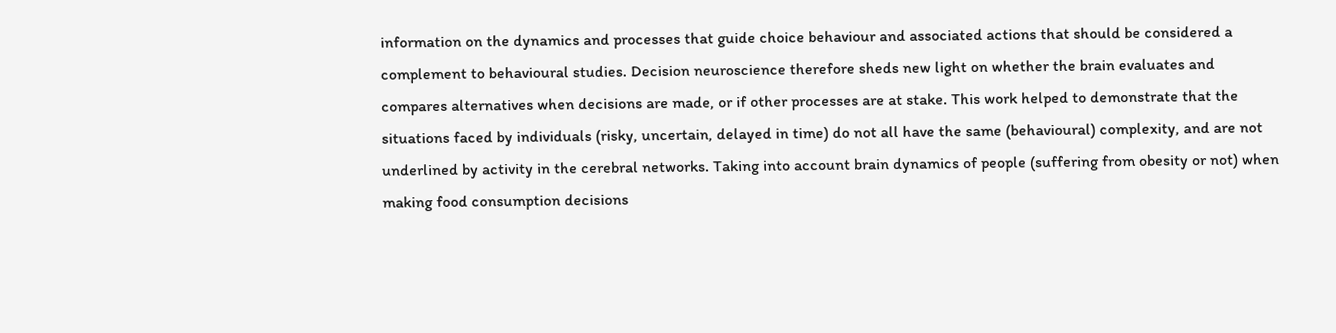information on the dynamics and processes that guide choice behaviour and associated actions that should be considered a complement to behavioural studies. Decision neuroscience therefore sheds new light on whether the brain evaluates and compares alternatives when decisions are made, or if other processes are at stake. This work helped to demonstrate that the situations faced by individuals (risky, uncertain, delayed in time) do not all have the same (behavioural) complexity, and are not underlined by activity in the cerebral networks. Taking into account brain dynamics of people (suffering from obesity or not) when making food consumption decisions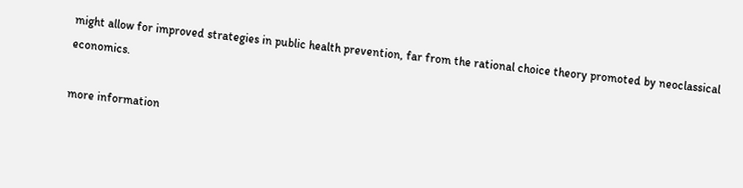might allow for improved strategies in public health prevention, far from the rational choice theory promoted by neoclassical economics.

more information